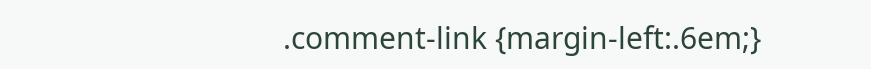.comment-link {margin-left:.6em;}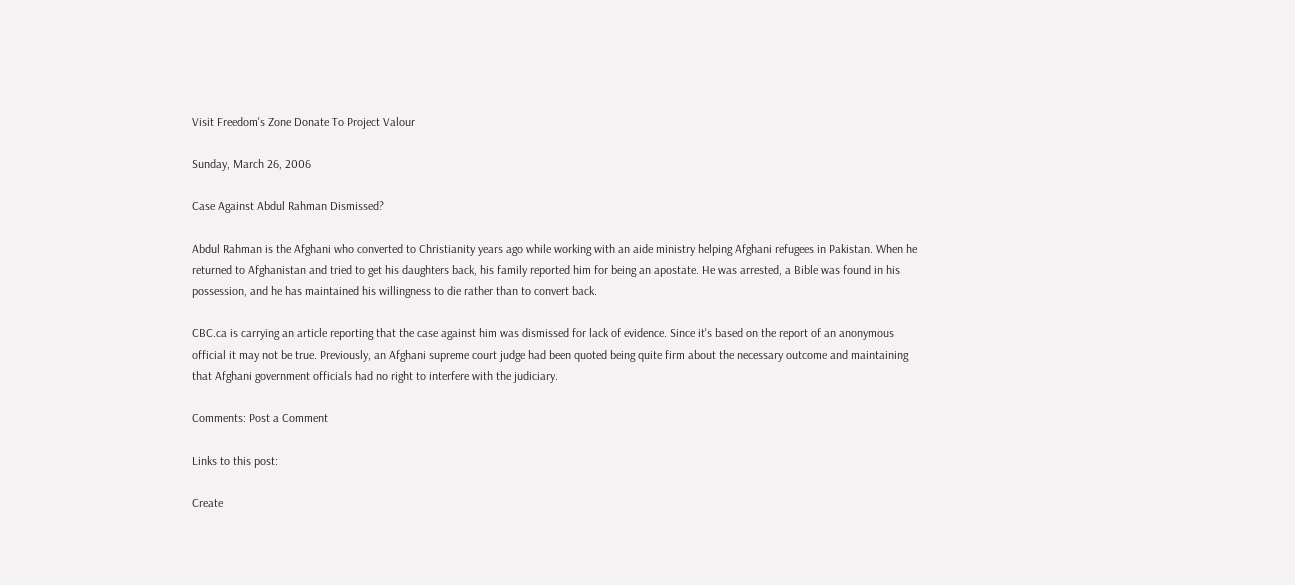Visit Freedom's Zone Donate To Project Valour

Sunday, March 26, 2006

Case Against Abdul Rahman Dismissed?

Abdul Rahman is the Afghani who converted to Christianity years ago while working with an aide ministry helping Afghani refugees in Pakistan. When he returned to Afghanistan and tried to get his daughters back, his family reported him for being an apostate. He was arrested, a Bible was found in his possession, and he has maintained his willingness to die rather than to convert back.

CBC.ca is carrying an article reporting that the case against him was dismissed for lack of evidence. Since it's based on the report of an anonymous official it may not be true. Previously, an Afghani supreme court judge had been quoted being quite firm about the necessary outcome and maintaining that Afghani government officials had no right to interfere with the judiciary.

Comments: Post a Comment

Links to this post:

Create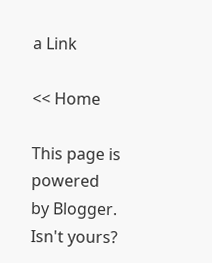a Link

<< Home

This page is powered by Blogger. Isn't yours?